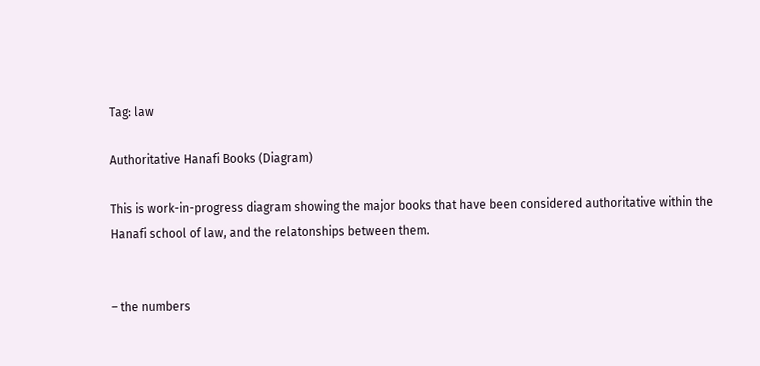Tag: law

Authoritative Hanafi Books (Diagram)

This is work-in-progress diagram showing the major books that have been considered authoritative within the Hanafi school of law, and the relatonships between them.


– the numbers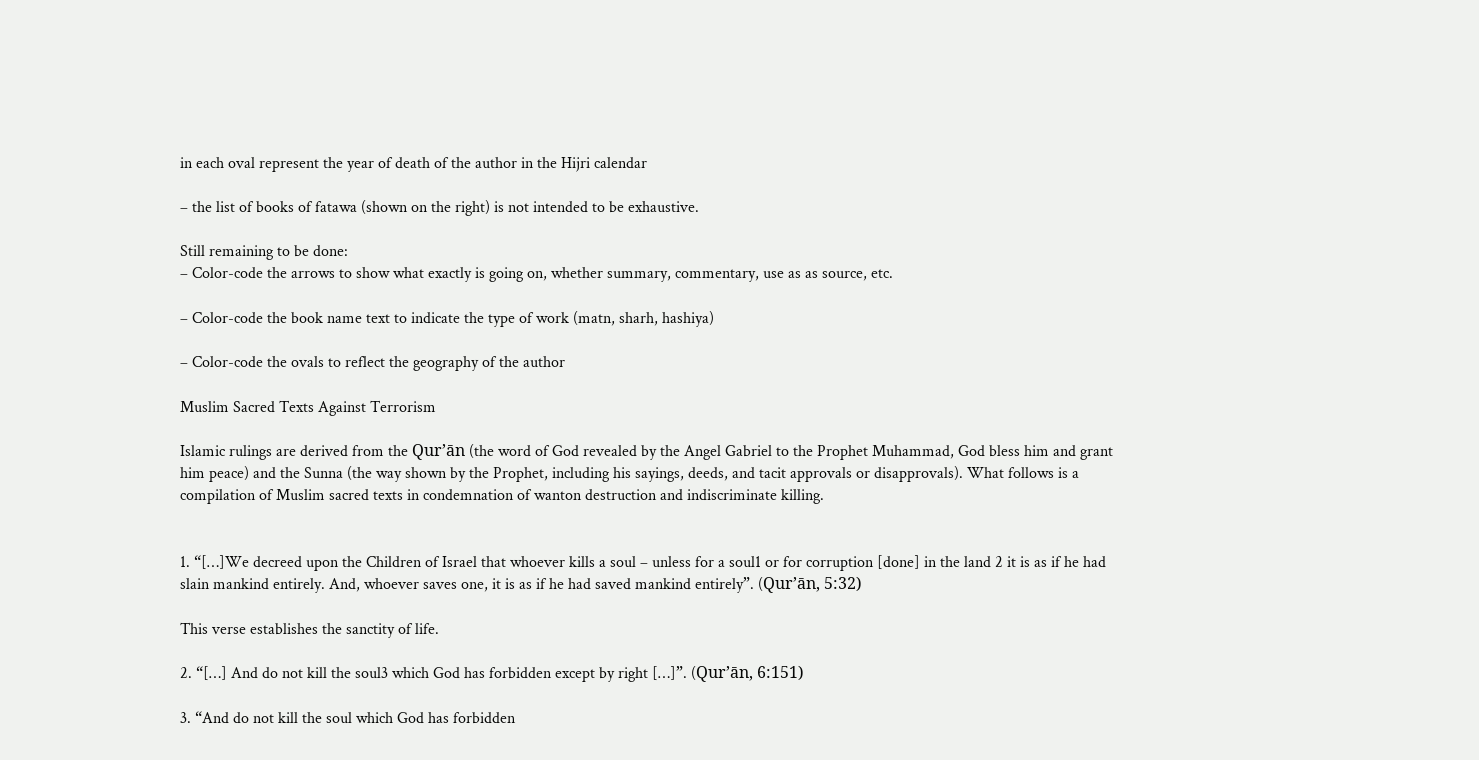in each oval represent the year of death of the author in the Hijri calendar

– the list of books of fatawa (shown on the right) is not intended to be exhaustive.

Still remaining to be done:
– Color-code the arrows to show what exactly is going on, whether summary, commentary, use as as source, etc.

– Color-code the book name text to indicate the type of work (matn, sharh, hashiya)

– Color-code the ovals to reflect the geography of the author

Muslim Sacred Texts Against Terrorism

Islamic rulings are derived from the Qur’ān (the word of God revealed by the Angel Gabriel to the Prophet Muhammad, God bless him and grant him peace) and the Sunna (the way shown by the Prophet, including his sayings, deeds, and tacit approvals or disapprovals). What follows is a compilation of Muslim sacred texts in condemnation of wanton destruction and indiscriminate killing.


1. “[…]We decreed upon the Children of Israel that whoever kills a soul – unless for a soul1 or for corruption [done] in the land 2 it is as if he had slain mankind entirely. And, whoever saves one, it is as if he had saved mankind entirely”. (Qur’ān, 5:32)

This verse establishes the sanctity of life.

2. “[…] And do not kill the soul3 which God has forbidden except by right […]”. (Qur’ān, 6:151)

3. “And do not kill the soul which God has forbidden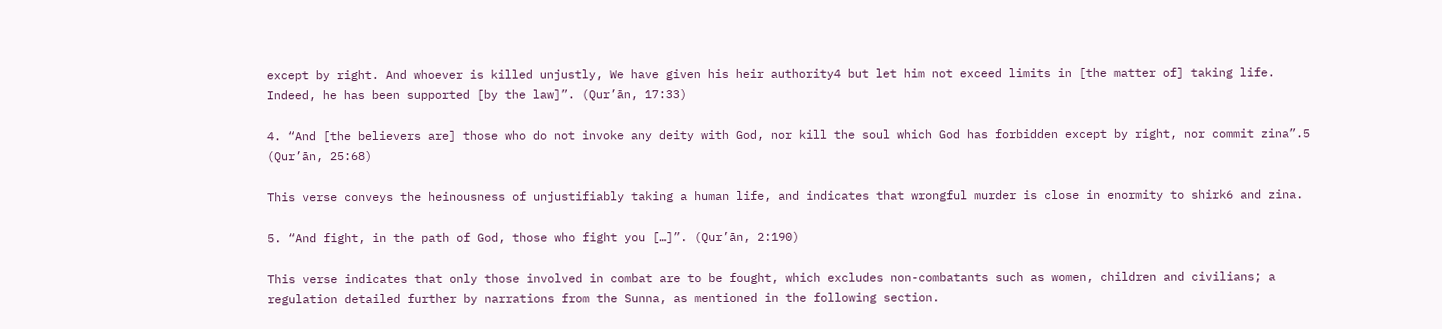except by right. And whoever is killed unjustly, We have given his heir authority4 but let him not exceed limits in [the matter of] taking life. Indeed, he has been supported [by the law]”. (Qur’ān, 17:33)

4. “And [the believers are] those who do not invoke any deity with God, nor kill the soul which God has forbidden except by right, nor commit zina”.5 (Qur’ān, 25:68)

This verse conveys the heinousness of unjustifiably taking a human life, and indicates that wrongful murder is close in enormity to shirk6 and zina.

5. “And fight, in the path of God, those who fight you […]”. (Qur’ān, 2:190)

This verse indicates that only those involved in combat are to be fought, which excludes non-combatants such as women, children and civilians; a regulation detailed further by narrations from the Sunna, as mentioned in the following section.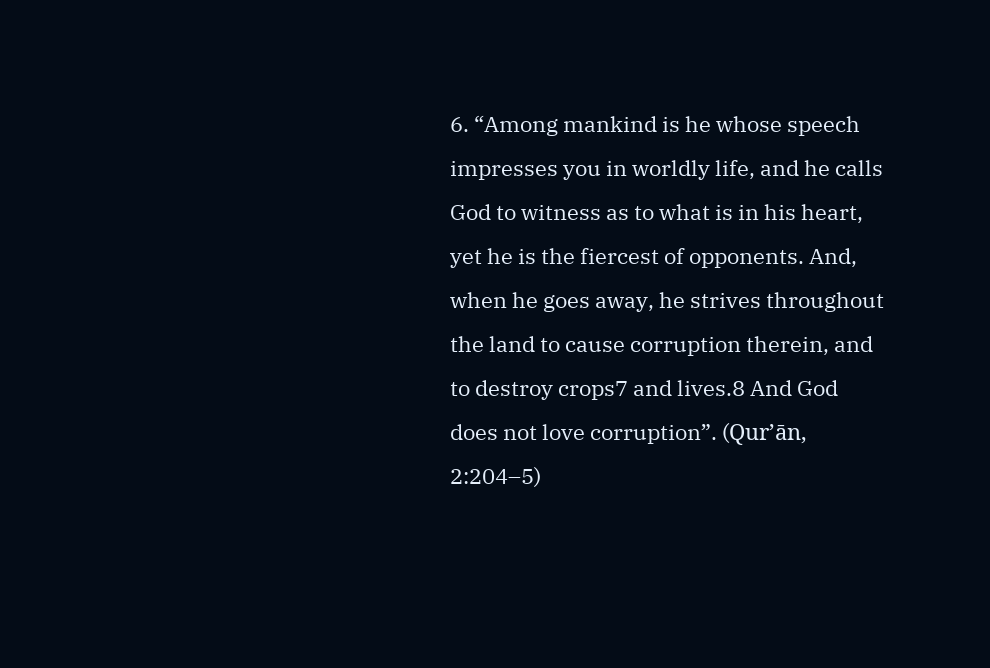6. “Among mankind is he whose speech impresses you in worldly life, and he calls God to witness as to what is in his heart, yet he is the fiercest of opponents. And, when he goes away, he strives throughout the land to cause corruption therein, and to destroy crops7 and lives.8 And God does not love corruption”. (Qur’ān, 2:204–5)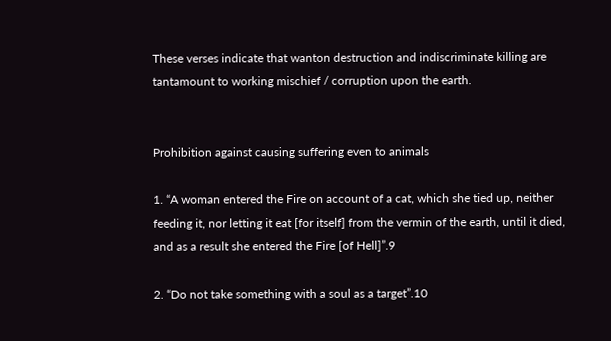These verses indicate that wanton destruction and indiscriminate killing are tantamount to working mischief / corruption upon the earth.


Prohibition against causing suffering even to animals

1. “A woman entered the Fire on account of a cat, which she tied up, neither feeding it, nor letting it eat [for itself] from the vermin of the earth, until it died, and as a result she entered the Fire [of Hell]”.9

2. “Do not take something with a soul as a target”.10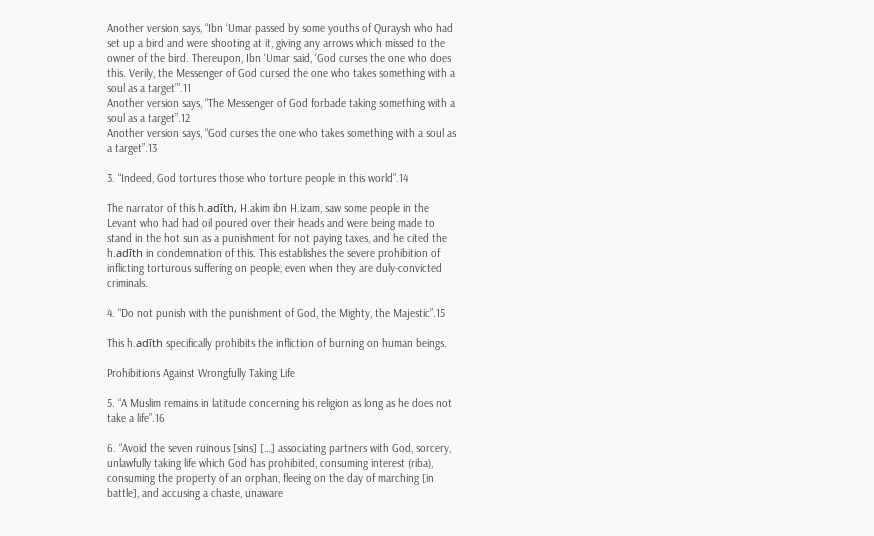Another version says, “Ibn ‘Umar passed by some youths of Quraysh who had set up a bird and were shooting at it, giving any arrows which missed to the owner of the bird. Thereupon, Ibn ‘Umar said, ‘God curses the one who does this. Verily, the Messenger of God cursed the one who takes something with a soul as a target’”.11
Another version says, “The Messenger of God forbade taking something with a soul as a target”.12
Another version says, “God curses the one who takes something with a soul as a target”.13

3. “Indeed, God tortures those who torture people in this world”.14

The narrator of this h.adīth, H.akim ibn H.izam, saw some people in the Levant who had had oil poured over their heads and were being made to stand in the hot sun as a punishment for not paying taxes, and he cited the h.adīth in condemnation of this. This establishes the severe prohibition of inflicting torturous suffering on people, even when they are duly-convicted criminals.

4. “Do not punish with the punishment of God, the Mighty, the Majestic”.15

This h.adīth specifically prohibits the infliction of burning on human beings.

Prohibitions Against Wrongfully Taking Life

5. “A Muslim remains in latitude concerning his religion as long as he does not take a life”.16

6. “Avoid the seven ruinous [sins] […] associating partners with God, sorcery, unlawfully taking life which God has prohibited, consuming interest (riba), consuming the property of an orphan, fleeing on the day of marching [in battle], and accusing a chaste, unaware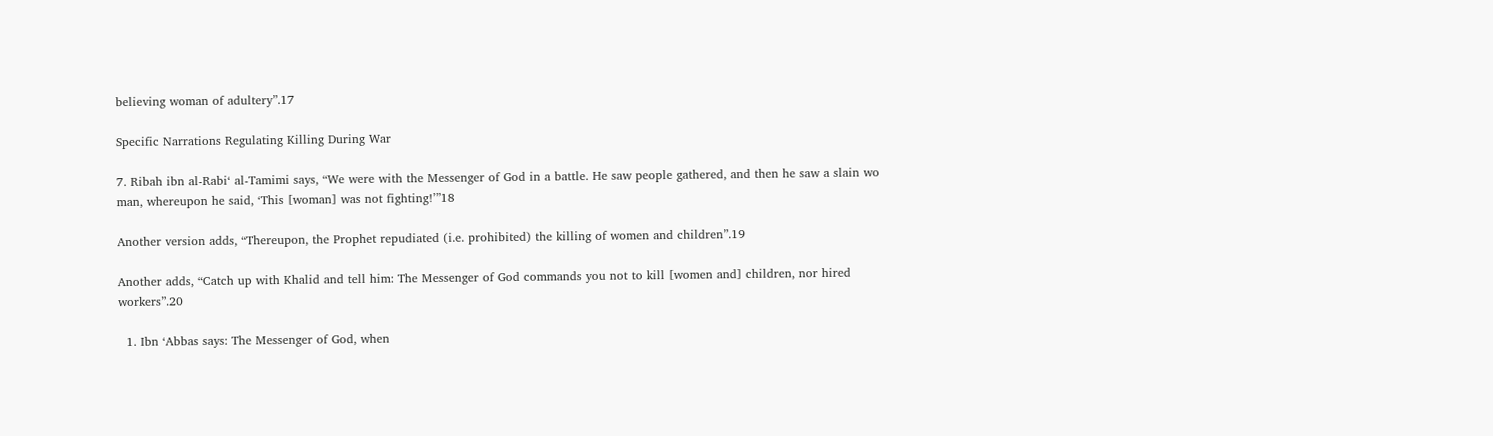believing woman of adultery”.17

Specific Narrations Regulating Killing During War

7. Ribah ibn al-Rabi‘ al-Tamimi says, “We were with the Messenger of God in a battle. He saw people gathered, and then he saw a slain wo man, whereupon he said, ‘This [woman] was not fighting!’”18

Another version adds, “Thereupon, the Prophet repudiated (i.e. prohibited) the killing of women and children”.19

Another adds, “Catch up with Khalid and tell him: The Messenger of God commands you not to kill [women and] children, nor hired workers”.20

  1. Ibn ‘Abbas says: The Messenger of God, when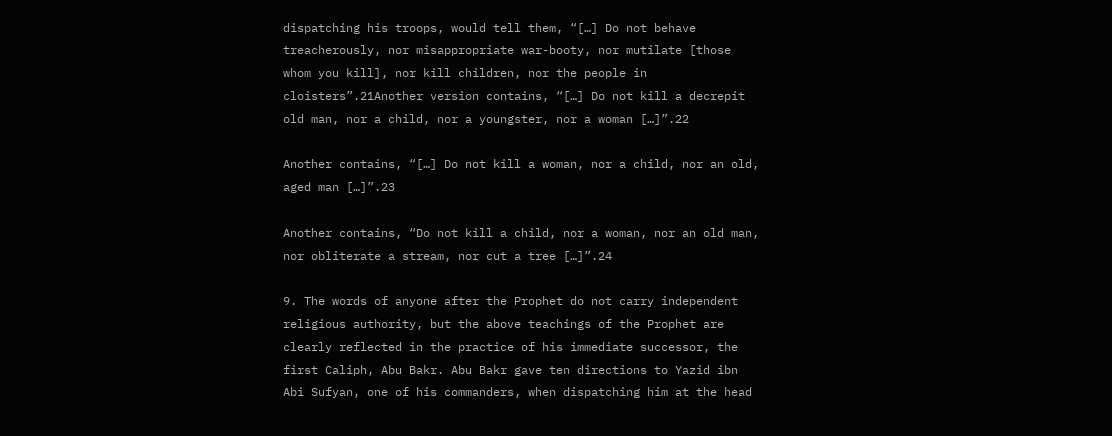dispatching his troops, would tell them, “[…] Do not behave treacherously, nor misappropriate war-booty, nor mutilate [those whom you kill], nor kill children, nor the people in cloisters”.21Another version contains, “[…] Do not kill a decrepit old man, nor a child, nor a youngster, nor a woman […]”.22

Another contains, “[…] Do not kill a woman, nor a child, nor an old, aged man […]”.23

Another contains, “Do not kill a child, nor a woman, nor an old man, nor obliterate a stream, nor cut a tree […]”.24

9. The words of anyone after the Prophet do not carry independent religious authority, but the above teachings of the Prophet are clearly reflected in the practice of his immediate successor, the first Caliph, Abu Bakr. Abu Bakr gave ten directions to Yazid ibn Abi Sufyan, one of his commanders, when dispatching him at the head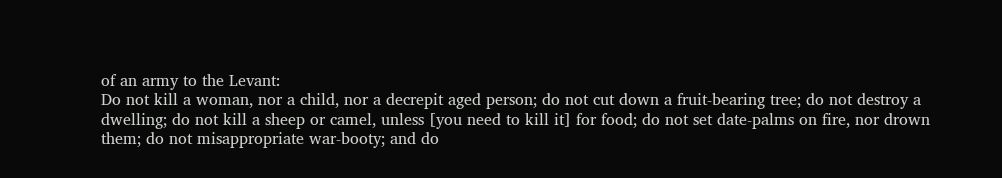of an army to the Levant:
Do not kill a woman, nor a child, nor a decrepit aged person; do not cut down a fruit-bearing tree; do not destroy a dwelling; do not kill a sheep or camel, unless [you need to kill it] for food; do not set date-palms on fire, nor drown them; do not misappropriate war-booty; and do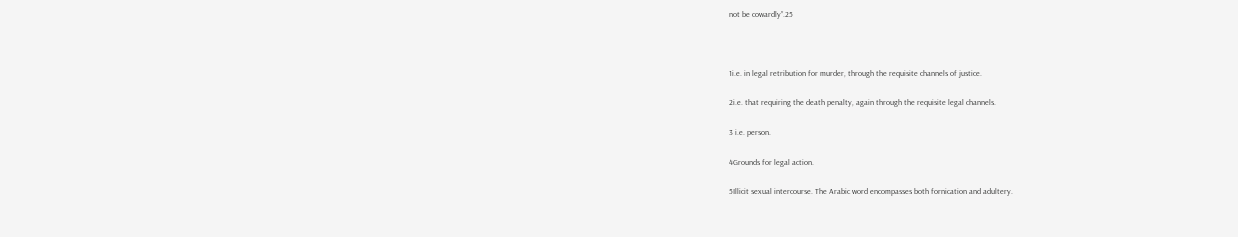not be cowardly”.25



1i.e. in legal retribution for murder, through the requisite channels of justice.

2i.e. that requiring the death penalty, again through the requisite legal channels.

3 i.e. person.

4Grounds for legal action.

5Illicit sexual intercourse. The Arabic word encompasses both fornication and adultery.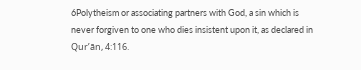6Polytheism or associating partners with God, a sin which is never forgiven to one who dies insistent upon it, as declared in Qur’ān, 4:116.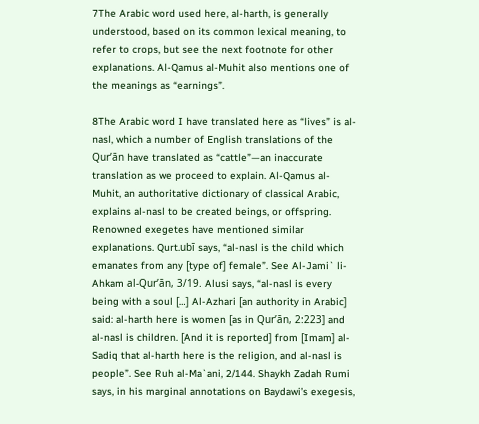7The Arabic word used here, al-harth, is generally understood, based on its common lexical meaning, to refer to crops, but see the next footnote for other explanations. Al-Qamus al-Muhit also mentions one of the meanings as “earnings”.

8The Arabic word I have translated here as “lives” is al-nasl, which a number of English translations of the Qur’ān have translated as “cattle”—an inaccurate translation as we proceed to explain. Al-Qamus al-Muhit, an authoritative dictionary of classical Arabic, explains al-nasl to be created beings, or offspring. Renowned exegetes have mentioned similar explanations. Qurt.ubī says, “al-nasl is the child which emanates from any [type of] female”. See Al-Jami` li-Ahkam al-Qur’ān, 3/19. Alusi says, “al-nasl is every being with a soul […] Al-Azhari [an authority in Arabic] said: al-harth here is women [as in Qur’ān, 2:223] and al-nasl is children. [And it is reported] from [Imam] al-Sadiq that al-harth here is the religion, and al-nasl is people”. See Ruh al-Ma`ani, 2/144. Shaykh Zadah Rumi says, in his marginal annotations on Baydawi’s exegesis,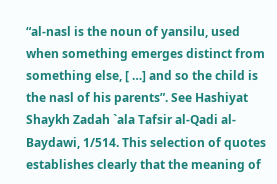“al-nasl is the noun of yansilu, used when something emerges distinct from something else, [ …] and so the child is the nasl of his parents”. See Hashiyat Shaykh Zadah `ala Tafsir al-Qadi al-Baydawi, 1/514. This selection of quotes establishes clearly that the meaning of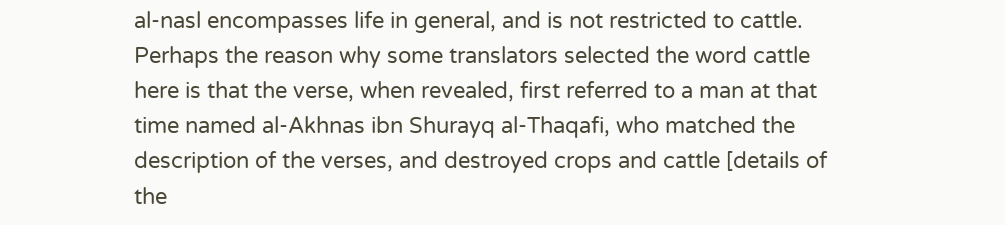al-nasl encompasses life in general, and is not restricted to cattle. Perhaps the reason why some translators selected the word cattle here is that the verse, when revealed, first referred to a man at that time named al-Akhnas ibn Shurayq al-Thaqafi, who matched the description of the verses, and destroyed crops and cattle [details of the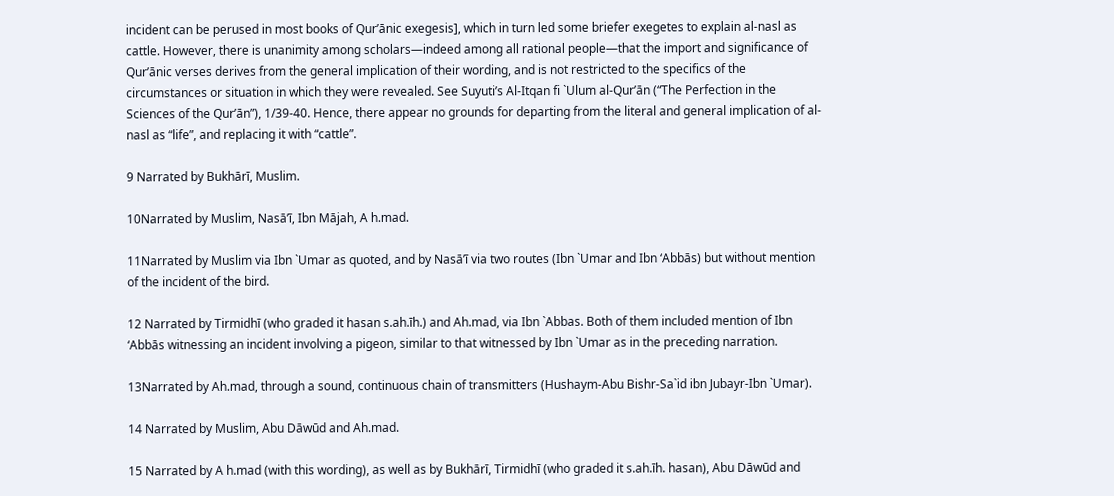incident can be perused in most books of Qur’ānic exegesis], which in turn led some briefer exegetes to explain al-nasl as cattle. However, there is unanimity among scholars—indeed among all rational people—that the import and significance of Qur’ānic verses derives from the general implication of their wording, and is not restricted to the specifics of the circumstances or situation in which they were revealed. See Suyuti’s Al-Itqan fi `Ulum al-Qur’ān (“The Perfection in the Sciences of the Qur’ān”), 1/39-40. Hence, there appear no grounds for departing from the literal and general implication of al-nasl as “life”, and replacing it with “cattle”.

9 Narrated by Bukhārī, Muslim.

10Narrated by Muslim, Nasā’ī, Ibn Mājah, A h.mad.

11Narrated by Muslim via Ibn `Umar as quoted, and by Nasā’ī via two routes (Ibn `Umar and Ibn ‘Abbās) but without mention of the incident of the bird.

12 Narrated by Tirmidhī (who graded it hasan s.ah.īh.) and Ah.mad, via Ibn `Abbas. Both of them included mention of Ibn ‘Abbās witnessing an incident involving a pigeon, similar to that witnessed by Ibn `Umar as in the preceding narration.

13Narrated by Ah.mad, through a sound, continuous chain of transmitters (Hushaym-Abu Bishr-Sa`id ibn Jubayr-Ibn `Umar).

14 Narrated by Muslim, Abu Dāwūd and Ah.mad.

15 Narrated by A h.mad (with this wording), as well as by Bukhārī, Tirmidhī (who graded it s.ah.īh. hasan), Abu Dāwūd and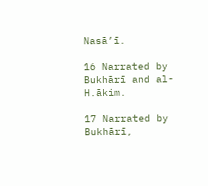Nasā’ī.

16 Narrated by Bukhārī and al- H.ākim.

17 Narrated by Bukhārī,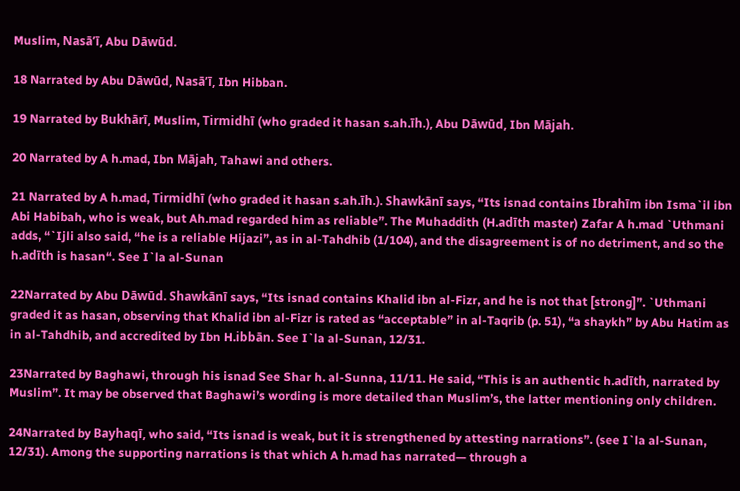Muslim, Nasā’ī, Abu Dāwūd.

18 Narrated by Abu Dāwūd, Nasā’ī, Ibn Hibban.

19 Narrated by Bukhārī, Muslim, Tirmidhī (who graded it hasan s.ah.īh.), Abu Dāwūd, Ibn Mājah.

20 Narrated by A h.mad, Ibn Mājah, Tahawi and others.

21 Narrated by A h.mad, Tirmidhī (who graded it hasan s.ah.īh.). Shawkānī says, “Its isnad contains Ibrahīm ibn Isma`il ibn Abi Habibah, who is weak, but Ah.mad regarded him as reliable”. The Muhaddith (H.adīth master) Zafar A h.mad `Uthmani adds, “`Ijli also said, “he is a reliable Hijazi”, as in al-Tahdhib (1/104), and the disagreement is of no detriment, and so the h.adīth is hasan“. See I`la al-Sunan

22Narrated by Abu Dāwūd. Shawkānī says, “Its isnad contains Khalid ibn al-Fizr, and he is not that [strong]”. `Uthmani graded it as hasan, observing that Khalid ibn al-Fizr is rated as “acceptable” in al-Taqrib (p. 51), “a shaykh” by Abu Hatim as in al-Tahdhib, and accredited by Ibn H.ibbān. See I`la al-Sunan, 12/31.

23Narrated by Baghawi, through his isnad See Shar h. al-Sunna, 11/11. He said, “This is an authentic h.adīth, narrated by Muslim”. It may be observed that Baghawi’s wording is more detailed than Muslim’s, the latter mentioning only children.

24Narrated by Bayhaqī, who said, “Its isnad is weak, but it is strengthened by attesting narrations”. (see I`la al-Sunan, 12/31). Among the supporting narrations is that which A h.mad has narrated— through a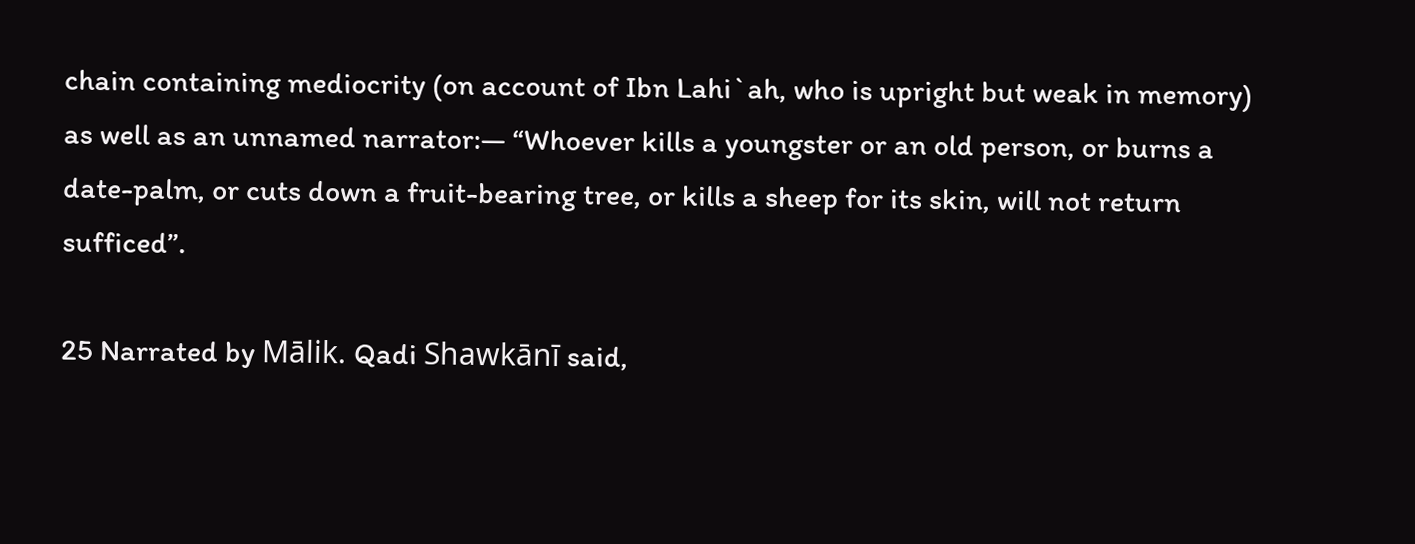chain containing mediocrity (on account of Ibn Lahi`ah, who is upright but weak in memory) as well as an unnamed narrator:— “Whoever kills a youngster or an old person, or burns a date-palm, or cuts down a fruit-bearing tree, or kills a sheep for its skin, will not return sufficed”.

25 Narrated by Mālik. Qadi Shawkānī said,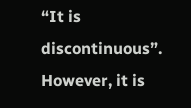“It is discontinuous”. However, it is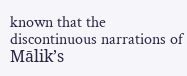known that the discontinuous narrations of Mālik’s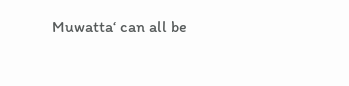Muwatta‘ can all be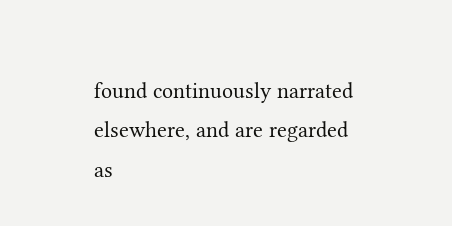found continuously narrated elsewhere, and are regarded as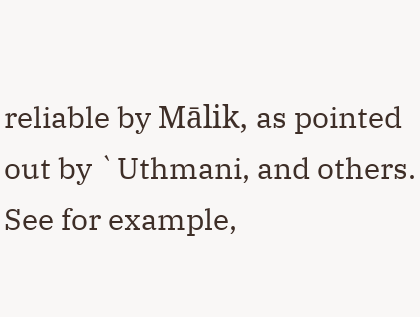reliable by Mālik, as pointed out by `Uthmani, and others. See for example,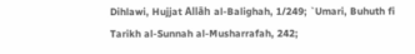Dihlawi, Hujjat Allāh al-Balighah, 1/249; `Umari, Buhuth fi Tarikh al-Sunnah al-Musharrafah, 242;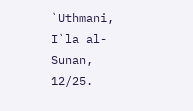`Uthmani, I`la al-Sunan, 12/25.